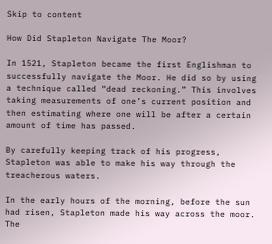Skip to content

How Did Stapleton Navigate The Moor?

In 1521, Stapleton became the first Englishman to successfully navigate the Moor. He did so by using a technique called “dead reckoning.” This involves taking measurements of one’s current position and then estimating where one will be after a certain amount of time has passed.

By carefully keeping track of his progress, Stapleton was able to make his way through the treacherous waters.

In the early hours of the morning, before the sun had risen, Stapleton made his way across the moor. The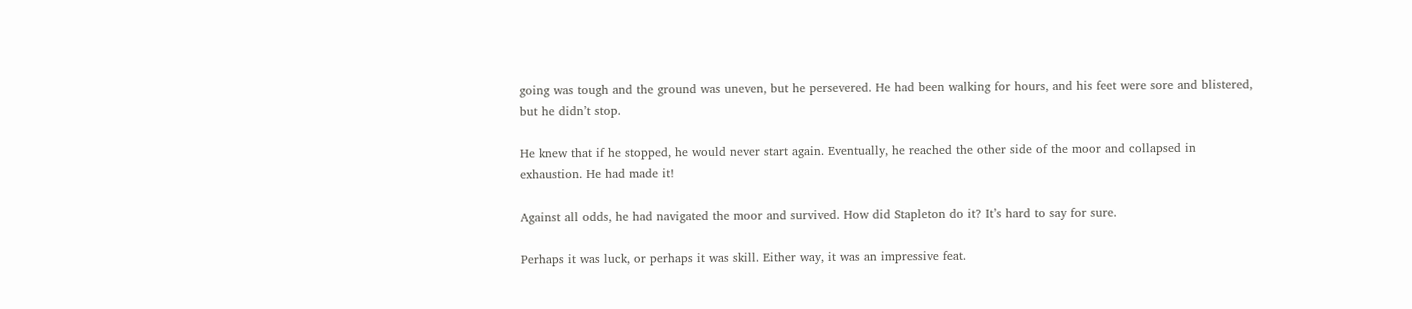going was tough and the ground was uneven, but he persevered. He had been walking for hours, and his feet were sore and blistered, but he didn’t stop.

He knew that if he stopped, he would never start again. Eventually, he reached the other side of the moor and collapsed in exhaustion. He had made it!

Against all odds, he had navigated the moor and survived. How did Stapleton do it? It’s hard to say for sure.

Perhaps it was luck, or perhaps it was skill. Either way, it was an impressive feat.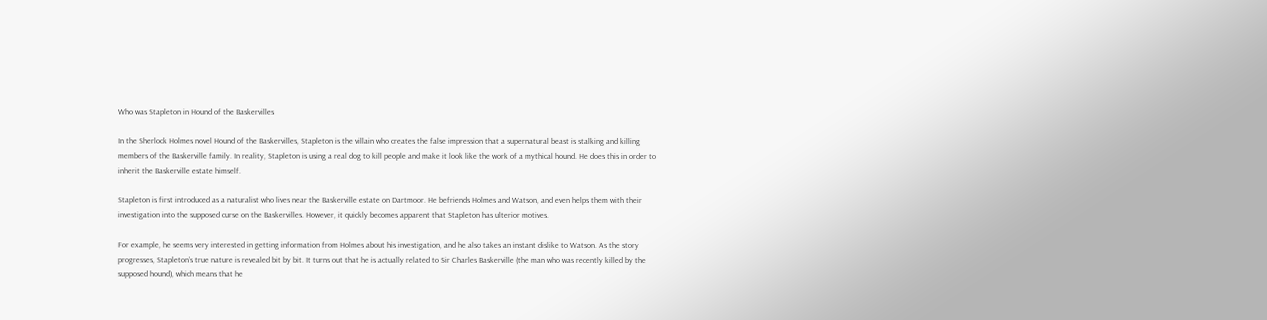Who was Stapleton in Hound of the Baskervilles

In the Sherlock Holmes novel Hound of the Baskervilles, Stapleton is the villain who creates the false impression that a supernatural beast is stalking and killing members of the Baskerville family. In reality, Stapleton is using a real dog to kill people and make it look like the work of a mythical hound. He does this in order to inherit the Baskerville estate himself.

Stapleton is first introduced as a naturalist who lives near the Baskerville estate on Dartmoor. He befriends Holmes and Watson, and even helps them with their investigation into the supposed curse on the Baskervilles. However, it quickly becomes apparent that Stapleton has ulterior motives.

For example, he seems very interested in getting information from Holmes about his investigation, and he also takes an instant dislike to Watson. As the story progresses, Stapleton’s true nature is revealed bit by bit. It turns out that he is actually related to Sir Charles Baskerville (the man who was recently killed by the supposed hound), which means that he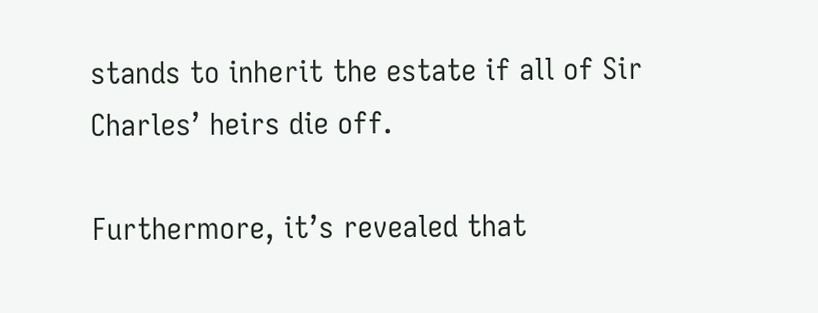stands to inherit the estate if all of Sir Charles’ heirs die off.

Furthermore, it’s revealed that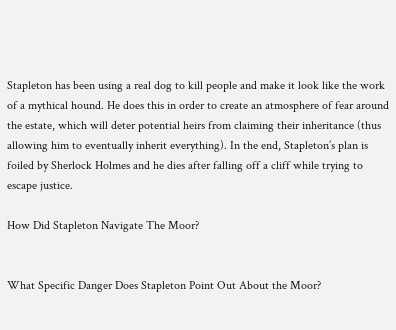Stapleton has been using a real dog to kill people and make it look like the work of a mythical hound. He does this in order to create an atmosphere of fear around the estate, which will deter potential heirs from claiming their inheritance (thus allowing him to eventually inherit everything). In the end, Stapleton’s plan is foiled by Sherlock Holmes and he dies after falling off a cliff while trying to escape justice.

How Did Stapleton Navigate The Moor?


What Specific Danger Does Stapleton Point Out About the Moor?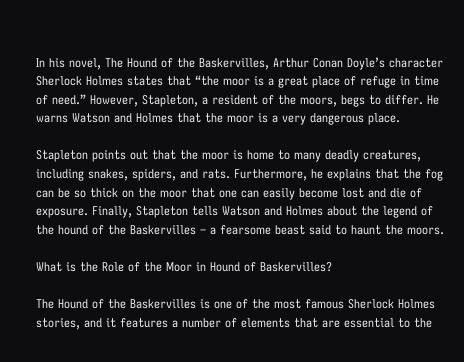In his novel, The Hound of the Baskervilles, Arthur Conan Doyle’s character Sherlock Holmes states that “the moor is a great place of refuge in time of need.” However, Stapleton, a resident of the moors, begs to differ. He warns Watson and Holmes that the moor is a very dangerous place.

Stapleton points out that the moor is home to many deadly creatures, including snakes, spiders, and rats. Furthermore, he explains that the fog can be so thick on the moor that one can easily become lost and die of exposure. Finally, Stapleton tells Watson and Holmes about the legend of the hound of the Baskervilles – a fearsome beast said to haunt the moors.

What is the Role of the Moor in Hound of Baskervilles?

The Hound of the Baskervilles is one of the most famous Sherlock Holmes stories, and it features a number of elements that are essential to the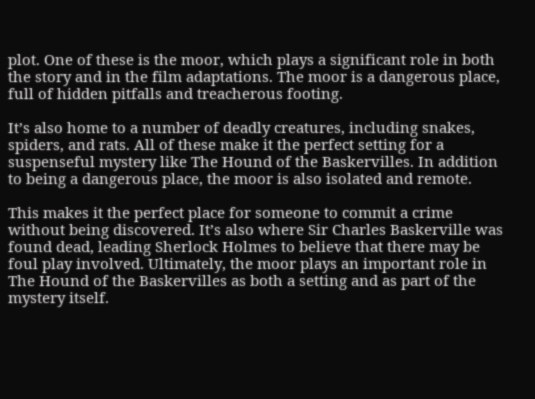plot. One of these is the moor, which plays a significant role in both the story and in the film adaptations. The moor is a dangerous place, full of hidden pitfalls and treacherous footing.

It’s also home to a number of deadly creatures, including snakes, spiders, and rats. All of these make it the perfect setting for a suspenseful mystery like The Hound of the Baskervilles. In addition to being a dangerous place, the moor is also isolated and remote.

This makes it the perfect place for someone to commit a crime without being discovered. It’s also where Sir Charles Baskerville was found dead, leading Sherlock Holmes to believe that there may be foul play involved. Ultimately, the moor plays an important role in The Hound of the Baskervilles as both a setting and as part of the mystery itself.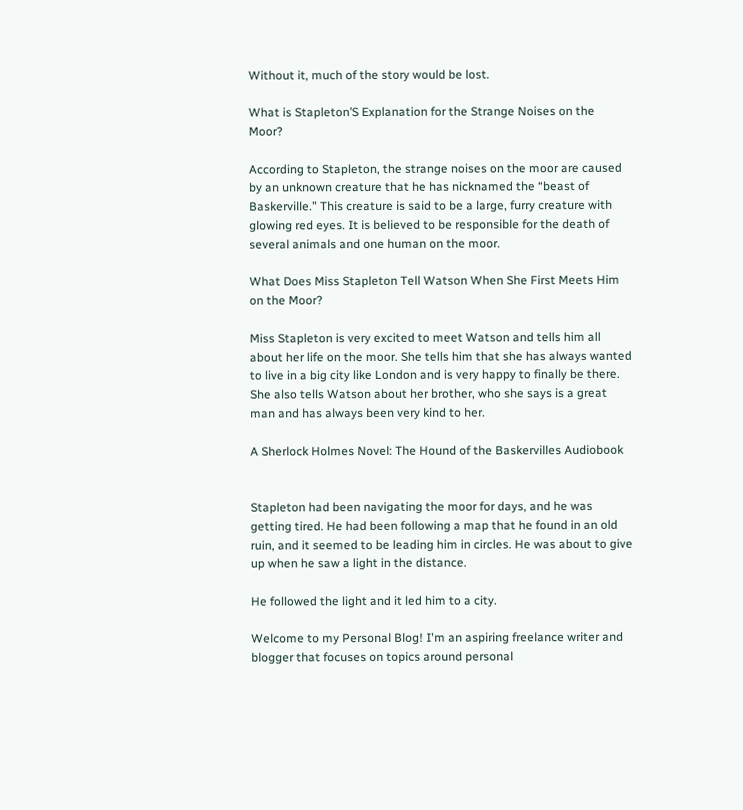Without it, much of the story would be lost.

What is Stapleton’S Explanation for the Strange Noises on the Moor?

According to Stapleton, the strange noises on the moor are caused by an unknown creature that he has nicknamed the “beast of Baskerville.” This creature is said to be a large, furry creature with glowing red eyes. It is believed to be responsible for the death of several animals and one human on the moor.

What Does Miss Stapleton Tell Watson When She First Meets Him on the Moor?

Miss Stapleton is very excited to meet Watson and tells him all about her life on the moor. She tells him that she has always wanted to live in a big city like London and is very happy to finally be there. She also tells Watson about her brother, who she says is a great man and has always been very kind to her.

A Sherlock Holmes Novel: The Hound of the Baskervilles Audiobook


Stapleton had been navigating the moor for days, and he was getting tired. He had been following a map that he found in an old ruin, and it seemed to be leading him in circles. He was about to give up when he saw a light in the distance.

He followed the light and it led him to a city.

Welcome to my Personal Blog! I'm an aspiring freelance writer and blogger that focuses on topics around personal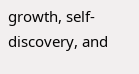growth, self-discovery, and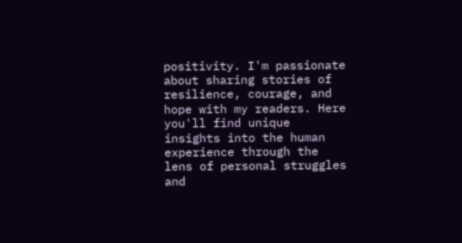positivity. I'm passionate about sharing stories of resilience, courage, and hope with my readers. Here you'll find unique insights into the human experience through the lens of personal struggles and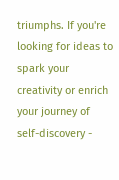triumphs. If you're looking for ideas to spark your creativity or enrich your journey of self-discovery -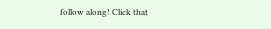follow along! Click that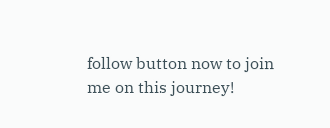follow button now to join me on this journey!